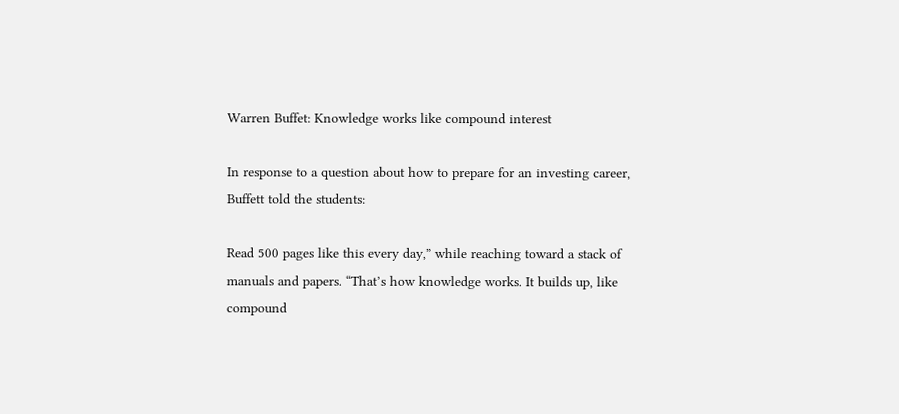Warren Buffet: Knowledge works like compound interest

In response to a question about how to prepare for an investing career, Buffett told the students:

Read 500 pages like this every day,” while reaching toward a stack of manuals and papers. “That’s how knowledge works. It builds up, like compound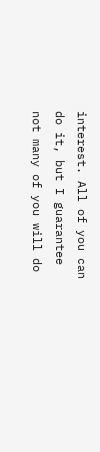interest. All of you can do it, but I guarantee not many of you will do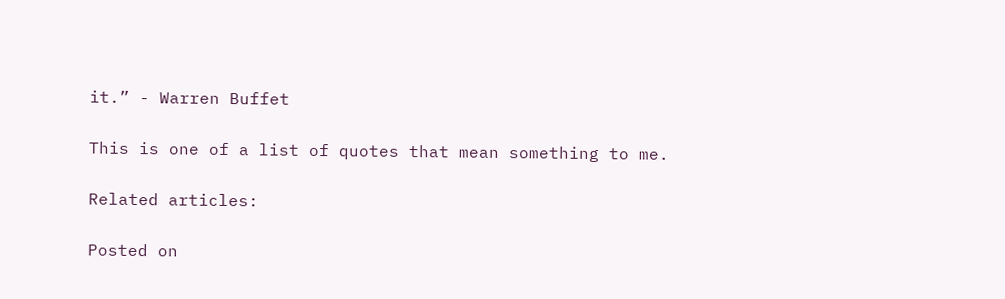it.” - Warren Buffet

This is one of a list of quotes that mean something to me.

Related articles:

Posted on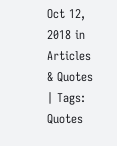Oct 12, 2018 in Articles & Quotes | Tags: Quotes